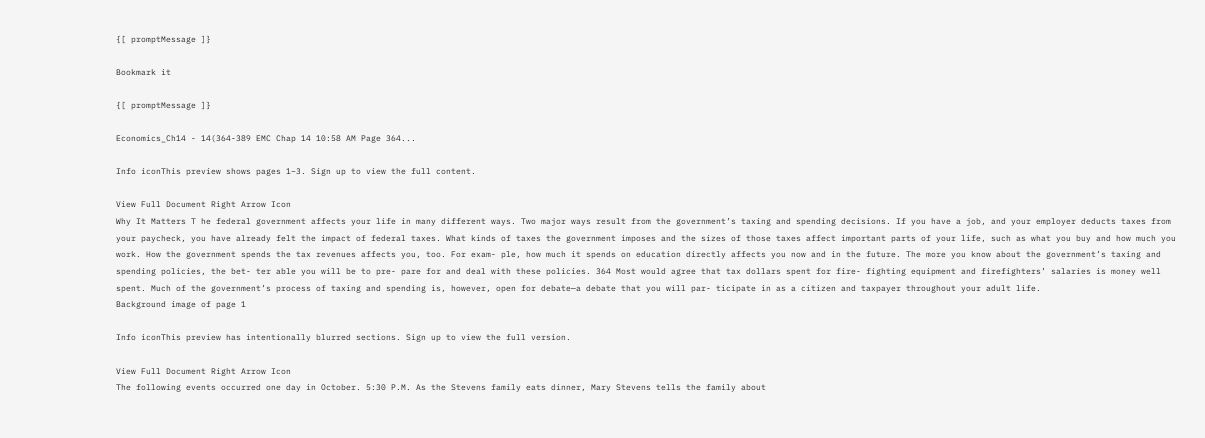{[ promptMessage ]}

Bookmark it

{[ promptMessage ]}

Economics_Ch14 - 14(364-389 EMC Chap 14 10:58 AM Page 364...

Info iconThis preview shows pages 1–3. Sign up to view the full content.

View Full Document Right Arrow Icon
Why It Matters T he federal government affects your life in many different ways. Two major ways result from the government’s taxing and spending decisions. If you have a job, and your employer deducts taxes from your paycheck, you have already felt the impact of federal taxes. What kinds of taxes the government imposes and the sizes of those taxes affect important parts of your life, such as what you buy and how much you work. How the government spends the tax revenues affects you, too. For exam- ple, how much it spends on education directly affects you now and in the future. The more you know about the government’s taxing and spending policies, the bet- ter able you will be to pre- pare for and deal with these policies. 364 Most would agree that tax dollars spent for fire- fighting equipment and firefighters’ salaries is money well spent. Much of the government’s process of taxing and spending is, however, open for debate—a debate that you will par- ticipate in as a citizen and taxpayer throughout your adult life.
Background image of page 1

Info iconThis preview has intentionally blurred sections. Sign up to view the full version.

View Full Document Right Arrow Icon
The following events occurred one day in October. 5:30 P.M. As the Stevens family eats dinner, Mary Stevens tells the family about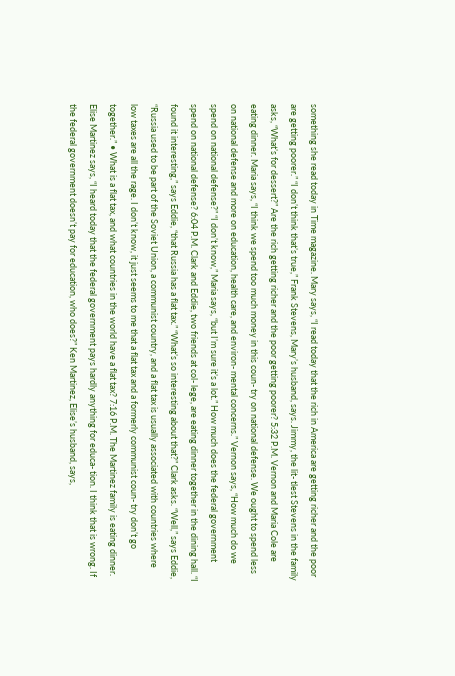something she read today in Time magazine. Mary says, “I read today that the rich in America are getting richer and the poor are getting poorer.” “I don’t think that’s true,” Frank Stevens, Mary’s husband, says. Jimmy, the lit- tlest Stevens in the family asks, “What’s for dessert?” Are the rich getting richer and the poor getting poorer? 5:32 P.M. Vernon and Maria Cole are eating dinner. Maria says, “I think we spend too much money in this coun- try on national defense. We ought to spend less on national defense and more on education, health care, and environ- mental concerns.” Vernon says, “How much do we spend on national defense?” “I don’t know,” Maria says, “but I’m sure it’s a lot.” How much does the federal government spend on national defense? 6:04 P.M. Clark and Eddie, two friends at col- lege, are eating dinner together in the dining hall. “I found it interesting,” says Eddie, “that Russia has a flat tax.” “What’s so interesting about that?” Clark asks. “Well,” says Eddie, “Russia used to be part of the Soviet Union, a communist country, and a flat tax is usually associated with countries where low taxes are all the rage. I don’t know, it just seems to me that a flat tax and a formerly communist coun- try don’t go together.” • What is a flat tax, and what countries in the world have a flat tax? 7:16 P.M. The Martinez family is eating dinner. Elise Martinez says, “I heard today that the federal government pays hardly anything for educa- tion. I think that is wrong. If the federal government doesn’t pay for education, who does?” Ken Martinez, Elise’s husband, says,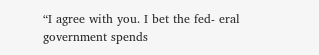“I agree with you. I bet the fed- eral government spends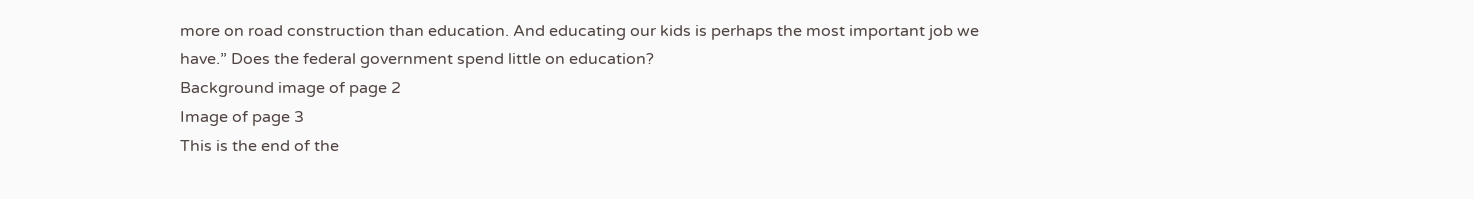more on road construction than education. And educating our kids is perhaps the most important job we have.” Does the federal government spend little on education?
Background image of page 2
Image of page 3
This is the end of the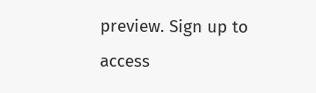preview. Sign up to access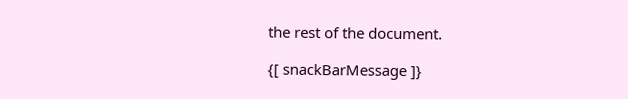the rest of the document.

{[ snackBarMessage ]}